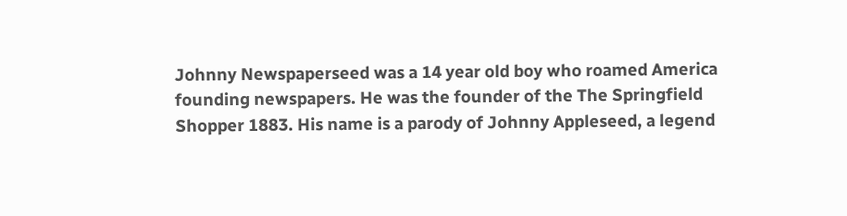Johnny Newspaperseed was a 14 year old boy who roamed America founding newspapers. He was the founder of the The Springfield Shopper 1883. His name is a parody of Johnny Appleseed, a legend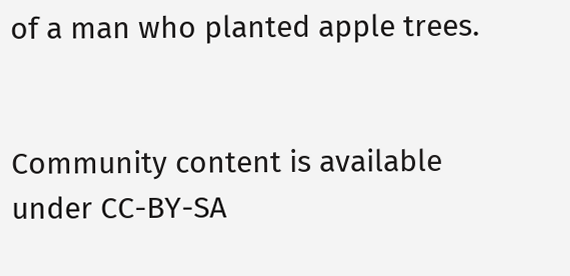of a man who planted apple trees.


Community content is available under CC-BY-SA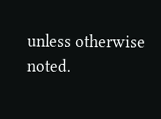unless otherwise noted.